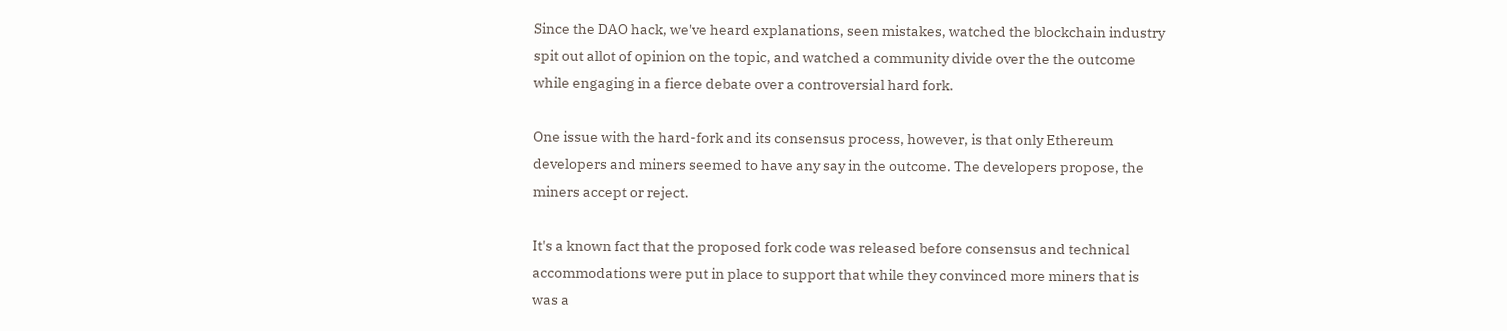Since the DAO hack, we've heard explanations, seen mistakes, watched the blockchain industry spit out allot of opinion on the topic, and watched a community divide over the the outcome while engaging in a fierce debate over a controversial hard fork.

One issue with the hard-fork and its consensus process, however, is that only Ethereum developers and miners seemed to have any say in the outcome. The developers propose, the miners accept or reject.

It's a known fact that the proposed fork code was released before consensus and technical accommodations were put in place to support that while they convinced more miners that is was a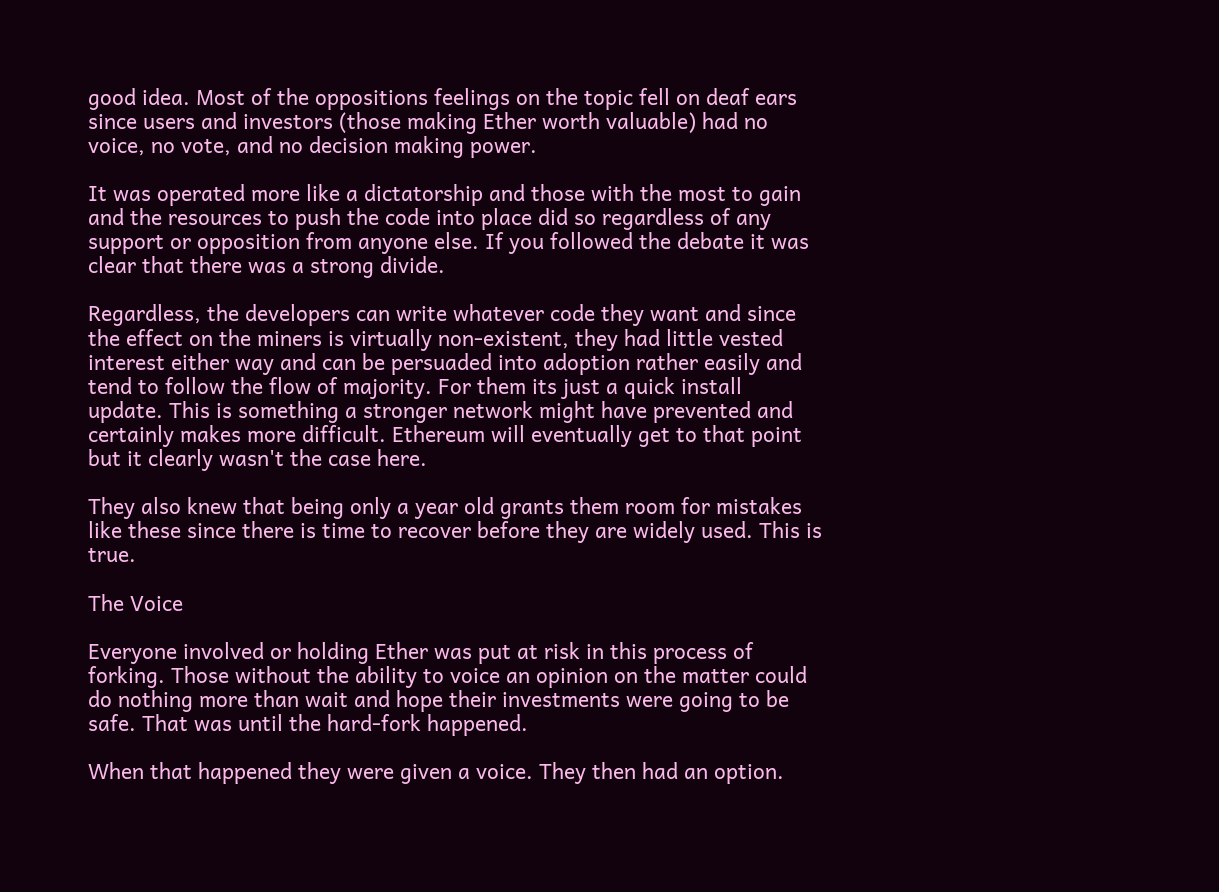good idea. Most of the oppositions feelings on the topic fell on deaf ears since users and investors (those making Ether worth valuable) had no voice, no vote, and no decision making power.

It was operated more like a dictatorship and those with the most to gain and the resources to push the code into place did so regardless of any support or opposition from anyone else. If you followed the debate it was clear that there was a strong divide.

Regardless, the developers can write whatever code they want and since the effect on the miners is virtually non-existent, they had little vested interest either way and can be persuaded into adoption rather easily and tend to follow the flow of majority. For them its just a quick install update. This is something a stronger network might have prevented and certainly makes more difficult. Ethereum will eventually get to that point but it clearly wasn't the case here.

They also knew that being only a year old grants them room for mistakes like these since there is time to recover before they are widely used. This is true.

The Voice

Everyone involved or holding Ether was put at risk in this process of forking. Those without the ability to voice an opinion on the matter could do nothing more than wait and hope their investments were going to be safe. That was until the hard-fork happened.

When that happened they were given a voice. They then had an option.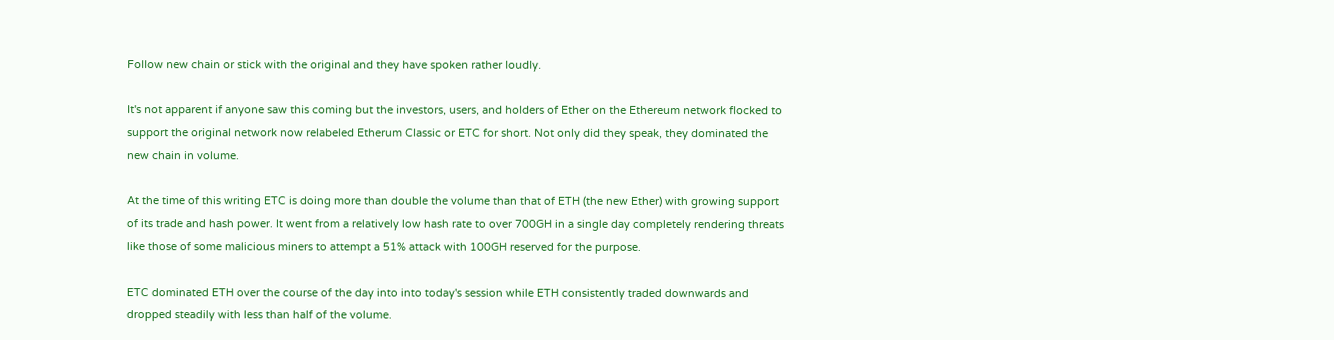Follow new chain or stick with the original and they have spoken rather loudly.

It's not apparent if anyone saw this coming but the investors, users, and holders of Ether on the Ethereum network flocked to support the original network now relabeled Etherum Classic or ETC for short. Not only did they speak, they dominated the new chain in volume.

At the time of this writing ETC is doing more than double the volume than that of ETH (the new Ether) with growing support of its trade and hash power. It went from a relatively low hash rate to over 700GH in a single day completely rendering threats like those of some malicious miners to attempt a 51% attack with 100GH reserved for the purpose.

ETC dominated ETH over the course of the day into into today's session while ETH consistently traded downwards and dropped steadily with less than half of the volume.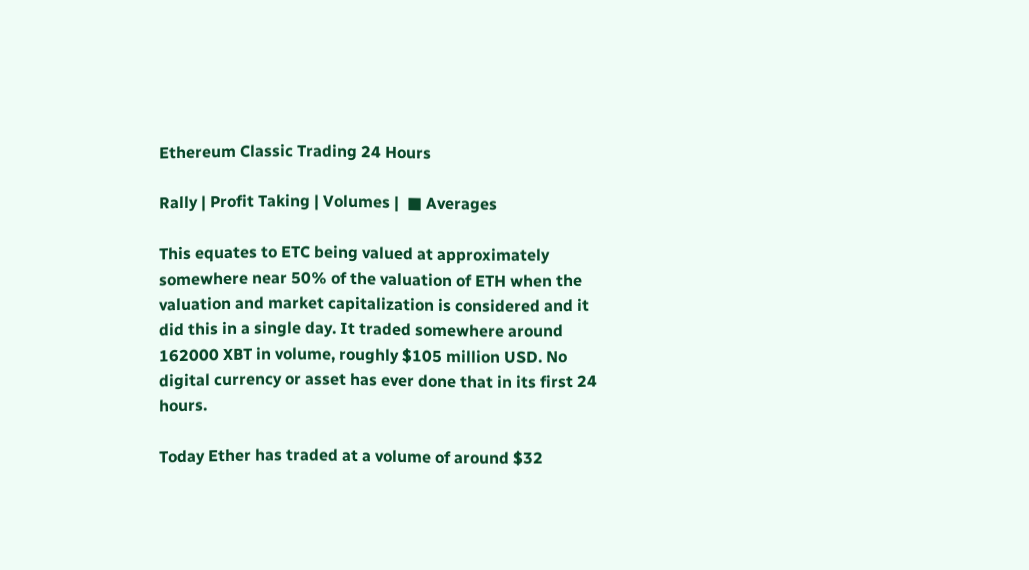Ethereum Classic Trading 24 Hours

Rally | Profit Taking | Volumes |  ■ Averages

This equates to ETC being valued at approximately somewhere near 50% of the valuation of ETH when the valuation and market capitalization is considered and it did this in a single day. It traded somewhere around 162000 XBT in volume, roughly $105 million USD. No digital currency or asset has ever done that in its first 24 hours.

Today Ether has traded at a volume of around $32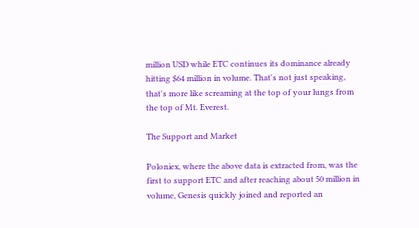million USD while ETC continues its dominance already hitting $64 million in volume. That's not just speaking, that's more like screaming at the top of your lungs from the top of Mt. Everest.

The Support and Market

Poloniex, where the above data is extracted from, was the first to support ETC and after reaching about 50 million in volume, Genesis quickly joined and reported an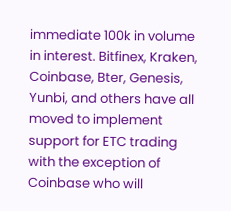immediate 100k in volume in interest. Bitfinex, Kraken, Coinbase, Bter, Genesis, Yunbi, and others have all moved to implement support for ETC trading with the exception of Coinbase who will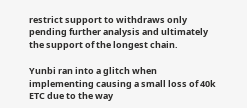restrict support to withdraws only pending further analysis and ultimately the support of the longest chain.

Yunbi ran into a glitch when implementing causing a small loss of 40k ETC due to the way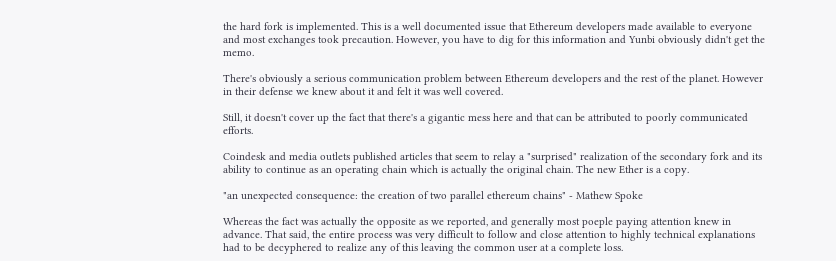the hard fork is implemented. This is a well documented issue that Ethereum developers made available to everyone and most exchanges took precaution. However, you have to dig for this information and Yunbi obviously didn't get the memo.

There's obviously a serious communication problem between Ethereum developers and the rest of the planet. However in their defense we knew about it and felt it was well covered.

Still, it doesn't cover up the fact that there's a gigantic mess here and that can be attributed to poorly communicated efforts.

Coindesk and media outlets published articles that seem to relay a "surprised" realization of the secondary fork and its ability to continue as an operating chain which is actually the original chain. The new Ether is a copy.

"an unexpected consequence: the creation of two parallel ethereum chains" - Mathew Spoke

Whereas the fact was actually the opposite as we reported, and generally most poeple paying attention knew in advance. That said, the entire process was very difficult to follow and close attention to highly technical explanations had to be decyphered to realize any of this leaving the common user at a complete loss.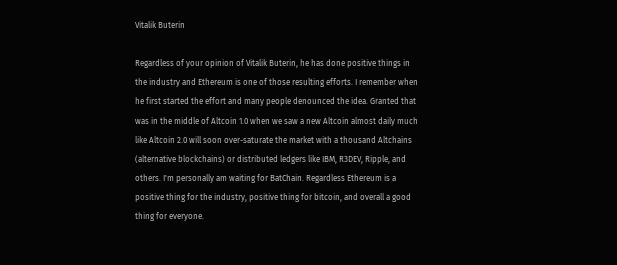Vitalik Buterin

Regardless of your opinion of Vitalik Buterin, he has done positive things in the industry and Ethereum is one of those resulting efforts. I remember when he first started the effort and many people denounced the idea. Granted that was in the middle of Altcoin 1.0 when we saw a new Altcoin almost daily much like Altcoin 2.0 will soon over-saturate the market with a thousand Altchains (alternative blockchains) or distributed ledgers like IBM, R3DEV, Ripple, and others. I'm personally am waiting for BatChain. Regardless Ethereum is a positive thing for the industry, positive thing for bitcoin, and overall a good thing for everyone.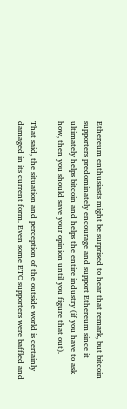Ethereum enthusiasts might be surprised to hear that remark, but bitcoin supporters predominately encourage and support Ethereum since it ultimately helps bitcoin and helps the entire industry (if you have to ask how, then you should save your opinion until you figure that out).

That said, the situation and perception of the outside world is certainly damaged in its current form. Even some ETC supporters were baffled and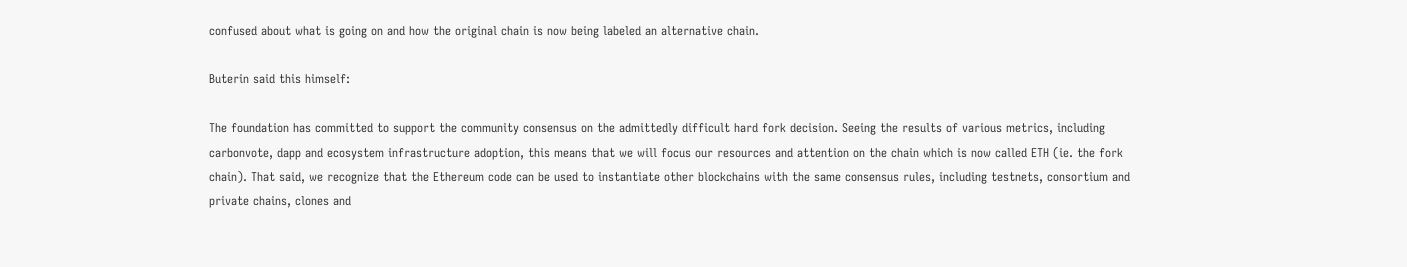confused about what is going on and how the original chain is now being labeled an alternative chain.

Buterin said this himself:

The foundation has committed to support the community consensus on the admittedly difficult hard fork decision. Seeing the results of various metrics, including carbonvote, dapp and ecosystem infrastructure adoption, this means that we will focus our resources and attention on the chain which is now called ETH (ie. the fork chain). That said, we recognize that the Ethereum code can be used to instantiate other blockchains with the same consensus rules, including testnets, consortium and private chains, clones and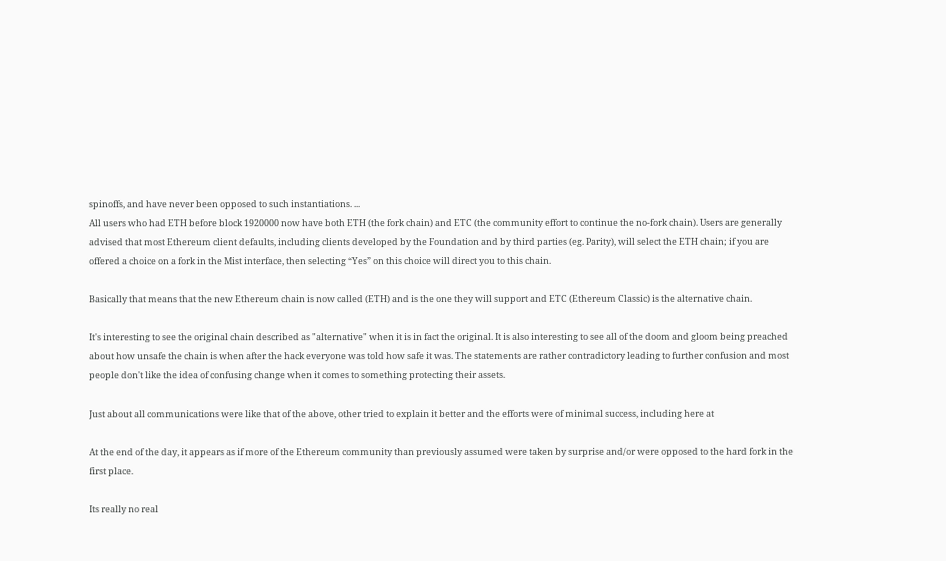spinoffs, and have never been opposed to such instantiations. ...
All users who had ETH before block 1920000 now have both ETH (the fork chain) and ETC (the community effort to continue the no-fork chain). Users are generally advised that most Ethereum client defaults, including clients developed by the Foundation and by third parties (eg. Parity), will select the ETH chain; if you are offered a choice on a fork in the Mist interface, then selecting “Yes” on this choice will direct you to this chain.

Basically that means that the new Ethereum chain is now called (ETH) and is the one they will support and ETC (Ethereum Classic) is the alternative chain.

It's interesting to see the original chain described as "alternative" when it is in fact the original. It is also interesting to see all of the doom and gloom being preached about how unsafe the chain is when after the hack everyone was told how safe it was. The statements are rather contradictory leading to further confusion and most people don't like the idea of confusing change when it comes to something protecting their assets.

Just about all communications were like that of the above, other tried to explain it better and the efforts were of minimal success, including here at

At the end of the day, it appears as if more of the Ethereum community than previously assumed were taken by surprise and/or were opposed to the hard fork in the first place.

Its really no real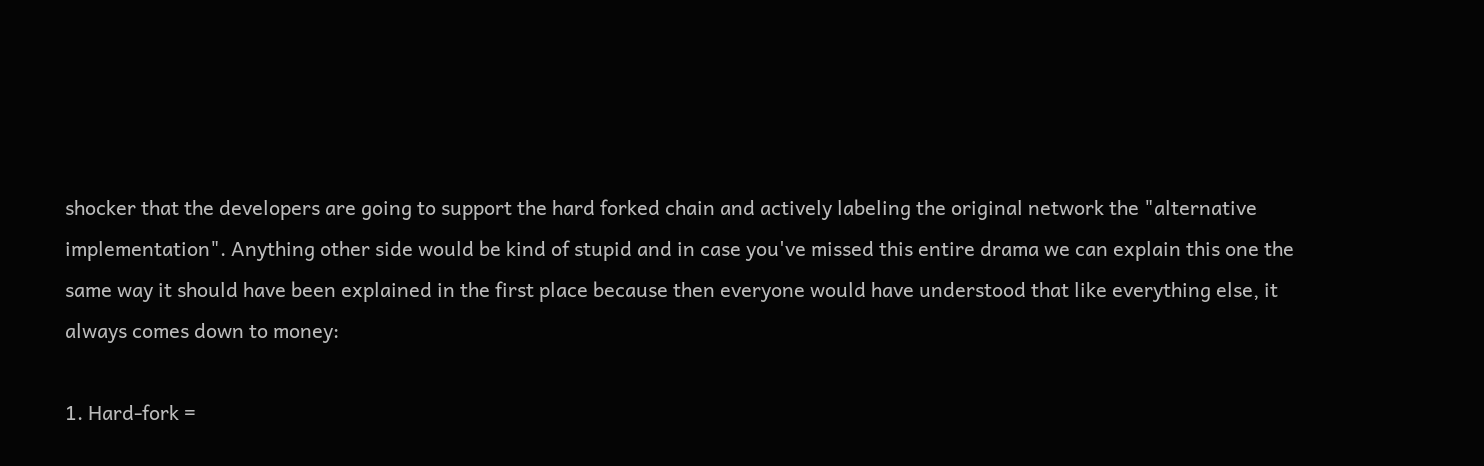shocker that the developers are going to support the hard forked chain and actively labeling the original network the "alternative implementation". Anything other side would be kind of stupid and in case you've missed this entire drama we can explain this one the same way it should have been explained in the first place because then everyone would have understood that like everything else, it always comes down to money:

1. Hard-fork =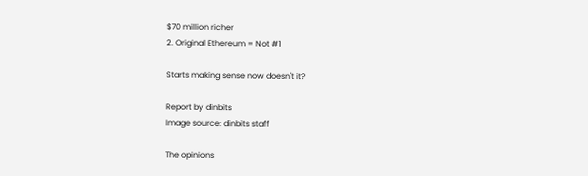$70 million richer
2. Original Ethereum = Not #1

Starts making sense now doesn't it?

Report by dinbits
Image source: dinbits staff

The opinions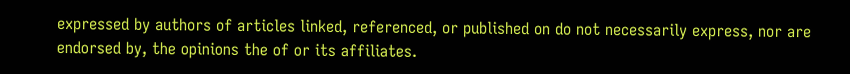expressed by authors of articles linked, referenced, or published on do not necessarily express, nor are endorsed by, the opinions the of or its affiliates.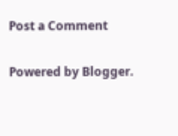Post a Comment

Powered by Blogger.